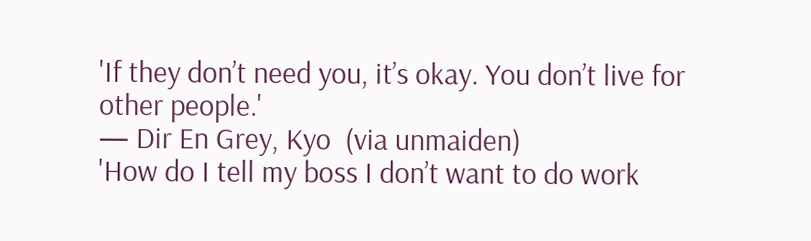'If they don’t need you, it’s okay. You don’t live for other people.'
— Dir En Grey, Kyo  (via unmaiden)
'How do I tell my boss I don’t want to do work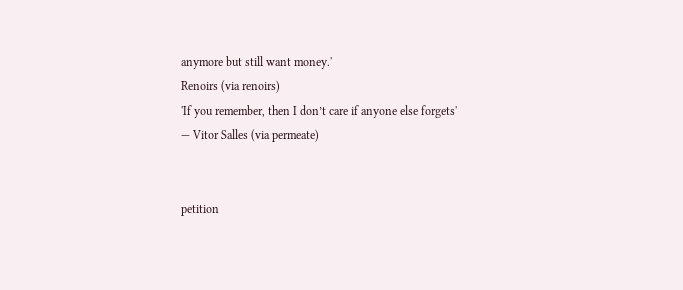anymore but still want money.'
Renoirs (via renoirs)
'If you remember, then I don’t care if anyone else forgets'
— Vitor Salles (via permeate)


petition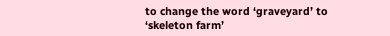to change the word ‘graveyard’ to ‘skeleton farm’